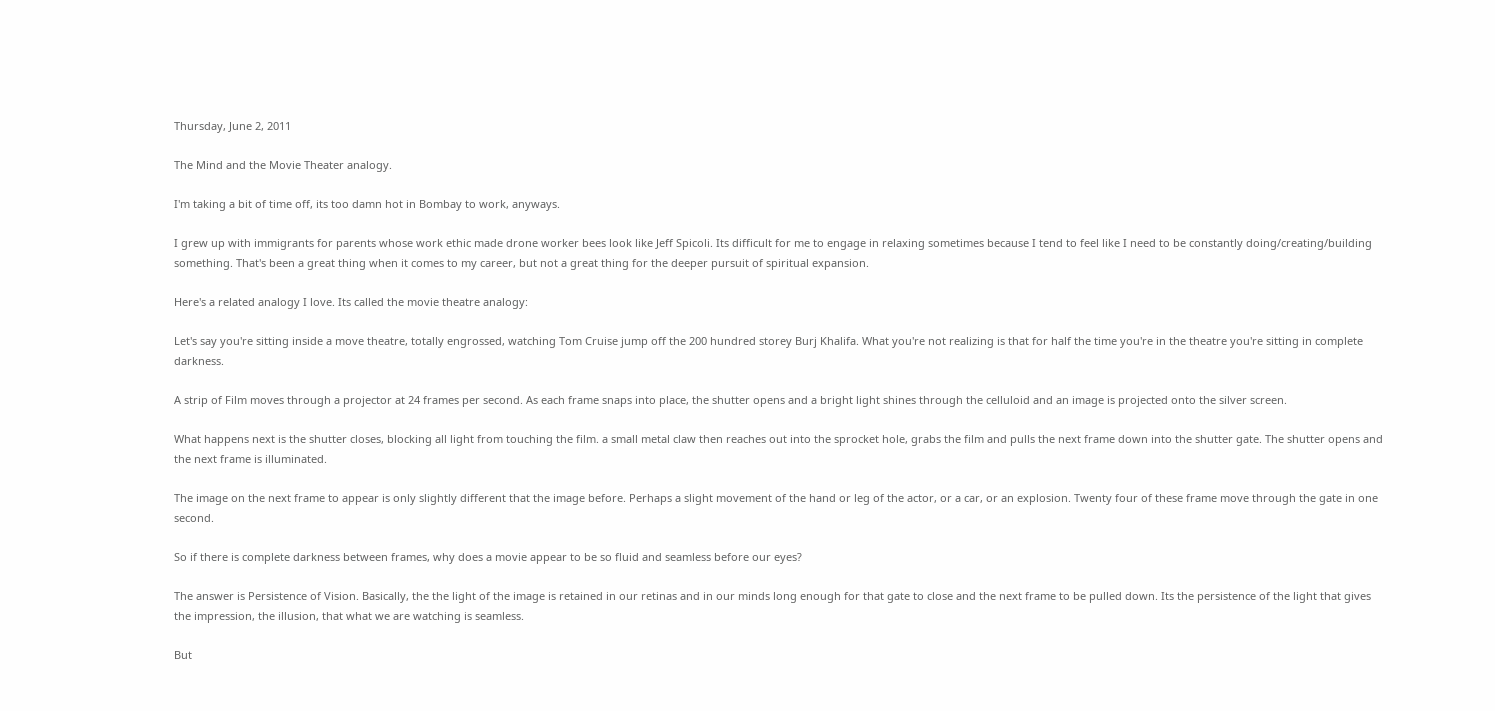Thursday, June 2, 2011

The Mind and the Movie Theater analogy.

I'm taking a bit of time off, its too damn hot in Bombay to work, anyways.

I grew up with immigrants for parents whose work ethic made drone worker bees look like Jeff Spicoli. Its difficult for me to engage in relaxing sometimes because I tend to feel like I need to be constantly doing/creating/building something. That's been a great thing when it comes to my career, but not a great thing for the deeper pursuit of spiritual expansion.

Here's a related analogy I love. Its called the movie theatre analogy:

Let's say you're sitting inside a move theatre, totally engrossed, watching Tom Cruise jump off the 200 hundred storey Burj Khalifa. What you're not realizing is that for half the time you're in the theatre you're sitting in complete darkness.

A strip of Film moves through a projector at 24 frames per second. As each frame snaps into place, the shutter opens and a bright light shines through the celluloid and an image is projected onto the silver screen.

What happens next is the shutter closes, blocking all light from touching the film. a small metal claw then reaches out into the sprocket hole, grabs the film and pulls the next frame down into the shutter gate. The shutter opens and the next frame is illuminated.

The image on the next frame to appear is only slightly different that the image before. Perhaps a slight movement of the hand or leg of the actor, or a car, or an explosion. Twenty four of these frame move through the gate in one second.

So if there is complete darkness between frames, why does a movie appear to be so fluid and seamless before our eyes?

The answer is Persistence of Vision. Basically, the the light of the image is retained in our retinas and in our minds long enough for that gate to close and the next frame to be pulled down. Its the persistence of the light that gives the impression, the illusion, that what we are watching is seamless.

But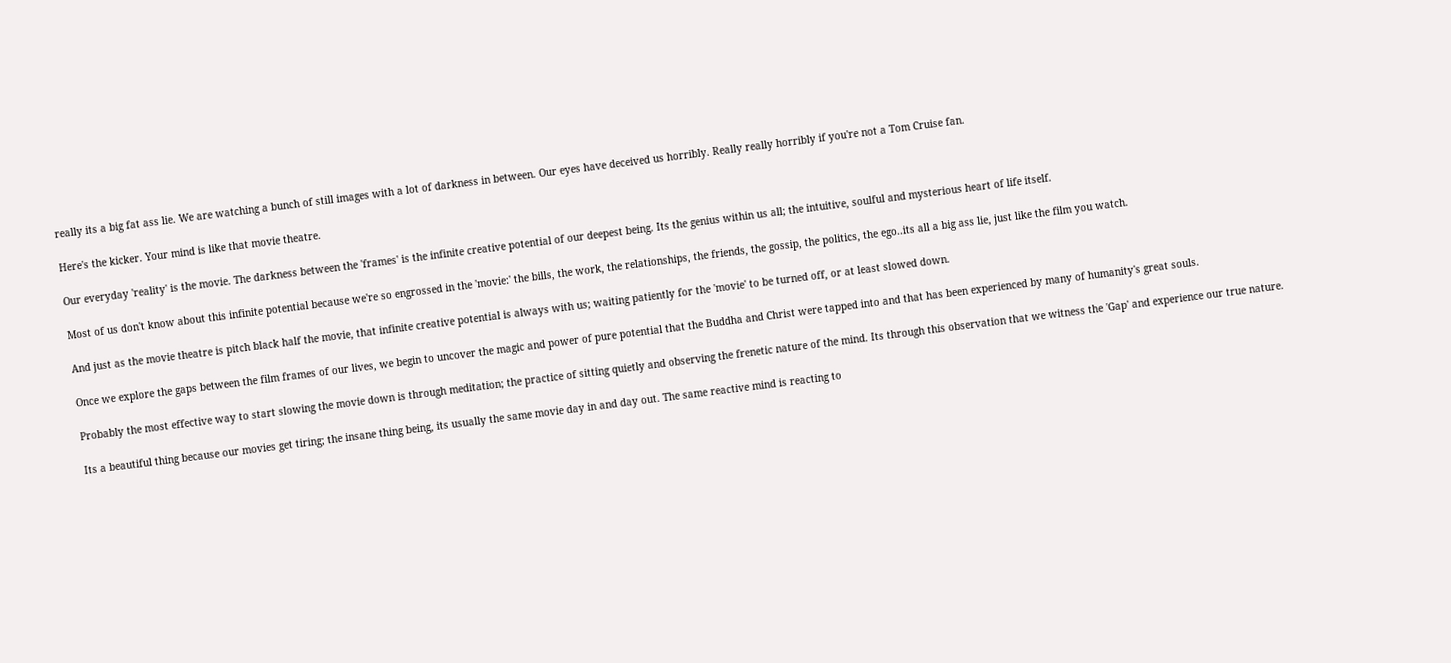really its a big fat ass lie. We are watching a bunch of still images with a lot of darkness in between. Our eyes have deceived us horribly. Really really horribly if you're not a Tom Cruise fan.

Here's the kicker. Your mind is like that movie theatre.

Our everyday 'reality' is the movie. The darkness between the 'frames' is the infinite creative potential of our deepest being. Its the genius within us all; the intuitive, soulful and mysterious heart of life itself.

Most of us don't know about this infinite potential because we're so engrossed in the 'movie:' the bills, the work, the relationships, the friends, the gossip, the politics, the ego..its all a big ass lie, just like the film you watch.

And just as the movie theatre is pitch black half the movie, that infinite creative potential is always with us; waiting patiently for the 'movie' to be turned off, or at least slowed down.

Once we explore the gaps between the film frames of our lives, we begin to uncover the magic and power of pure potential that the Buddha and Christ were tapped into and that has been experienced by many of humanity's great souls.

Probably the most effective way to start slowing the movie down is through meditation; the practice of sitting quietly and observing the frenetic nature of the mind. Its through this observation that we witness the 'Gap' and experience our true nature.

Its a beautiful thing because our movies get tiring; the insane thing being, its usually the same movie day in and day out. The same reactive mind is reacting to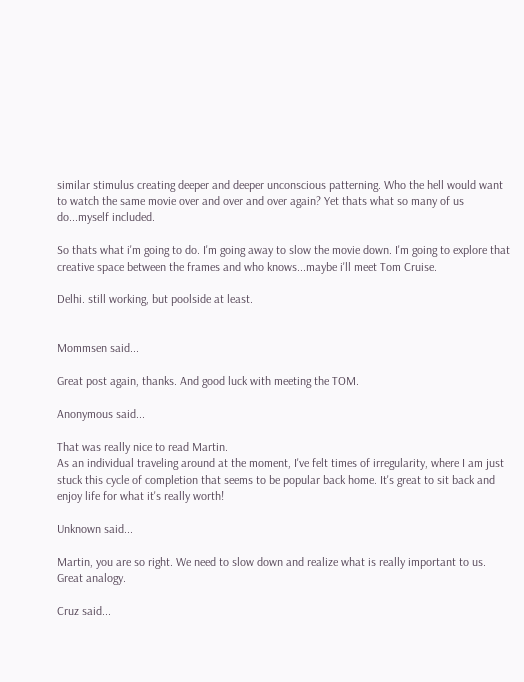similar stimulus creating deeper and deeper unconscious patterning. Who the hell would want to watch the same movie over and over and over again? Yet thats what so many of us do...myself included.

So thats what i'm going to do. I'm going away to slow the movie down. I'm going to explore that creative space between the frames and who knows...maybe i'll meet Tom Cruise.

Delhi. still working, but poolside at least.


Mommsen said...

Great post again, thanks. And good luck with meeting the TOM.

Anonymous said...

That was really nice to read Martin.
As an individual traveling around at the moment, I've felt times of irregularity, where I am just stuck this cycle of completion that seems to be popular back home. It's great to sit back and enjoy life for what it's really worth!

Unknown said...

Martin, you are so right. We need to slow down and realize what is really important to us. Great analogy.

Cruz said...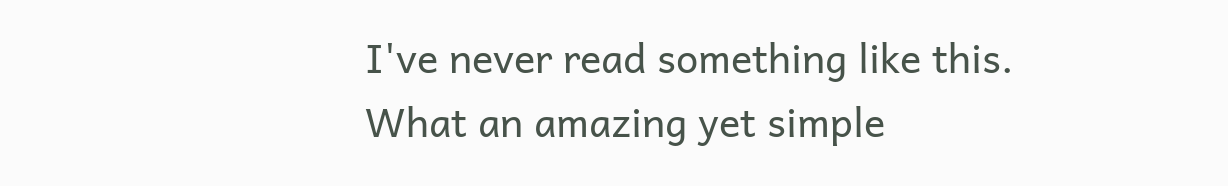I've never read something like this. What an amazing yet simple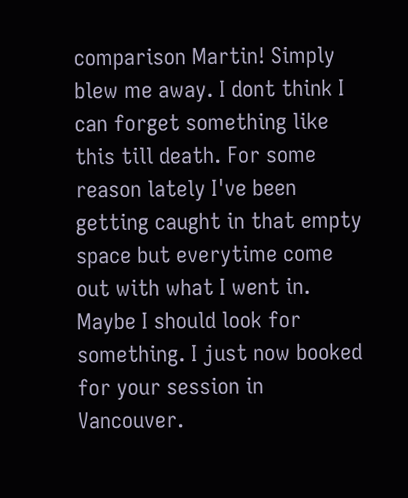comparison Martin! Simply blew me away. I dont think I can forget something like this till death. For some reason lately I've been getting caught in that empty space but everytime come out with what I went in. Maybe I should look for something. I just now booked for your session in Vancouver.